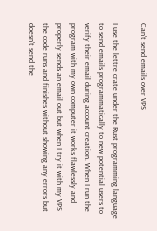Can't send emails over VPS

I use the lettre crate under the Rust programming language to send emails programmatically to new potential users to verify their email during account creation. When I run the program with my own computer it works flawlessly and properly sends an email out but when I try it with my VPS the code runs and finishes without showing any errors but doesn't send the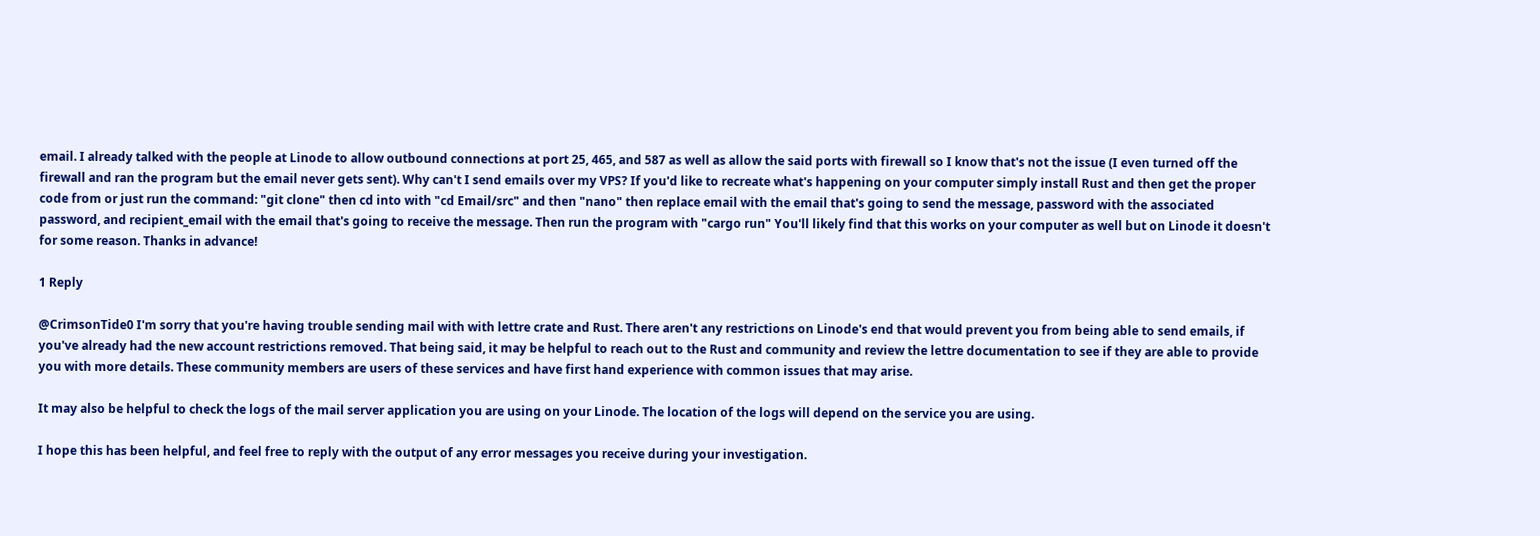email. I already talked with the people at Linode to allow outbound connections at port 25, 465, and 587 as well as allow the said ports with firewall so I know that's not the issue (I even turned off the firewall and ran the program but the email never gets sent). Why can't I send emails over my VPS? If you'd like to recreate what's happening on your computer simply install Rust and then get the proper code from or just run the command: "git clone" then cd into with "cd Email/src" and then "nano" then replace email with the email that's going to send the message, password with the associated password, and recipient_email with the email that's going to receive the message. Then run the program with "cargo run" You'll likely find that this works on your computer as well but on Linode it doesn't for some reason. Thanks in advance!

1 Reply

@CrimsonTide0 I'm sorry that you're having trouble sending mail with with lettre crate and Rust. There aren't any restrictions on Linode's end that would prevent you from being able to send emails, if you've already had the new account restrictions removed. That being said, it may be helpful to reach out to the Rust and community and review the lettre documentation to see if they are able to provide you with more details. These community members are users of these services and have first hand experience with common issues that may arise.

It may also be helpful to check the logs of the mail server application you are using on your Linode. The location of the logs will depend on the service you are using.

I hope this has been helpful, and feel free to reply with the output of any error messages you receive during your investigation.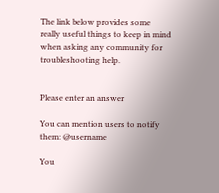The link below provides some really useful things to keep in mind when asking any community for troubleshooting help.


Please enter an answer

You can mention users to notify them: @username

You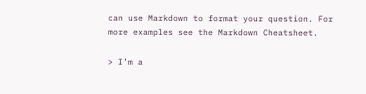can use Markdown to format your question. For more examples see the Markdown Cheatsheet.

> I’m a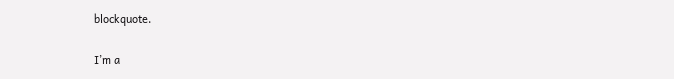blockquote.

I’m a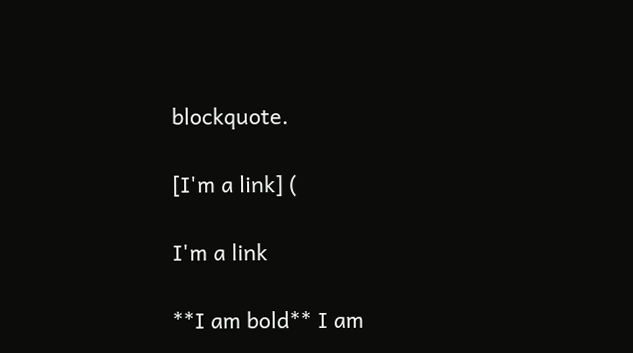blockquote.

[I'm a link] (

I'm a link

**I am bold** I am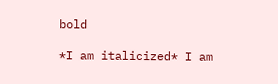bold

*I am italicized* I am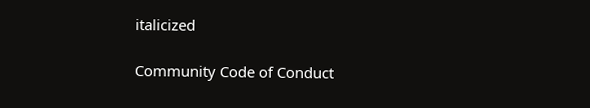italicized

Community Code of Conduct